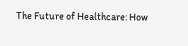The Future of Healthcare: How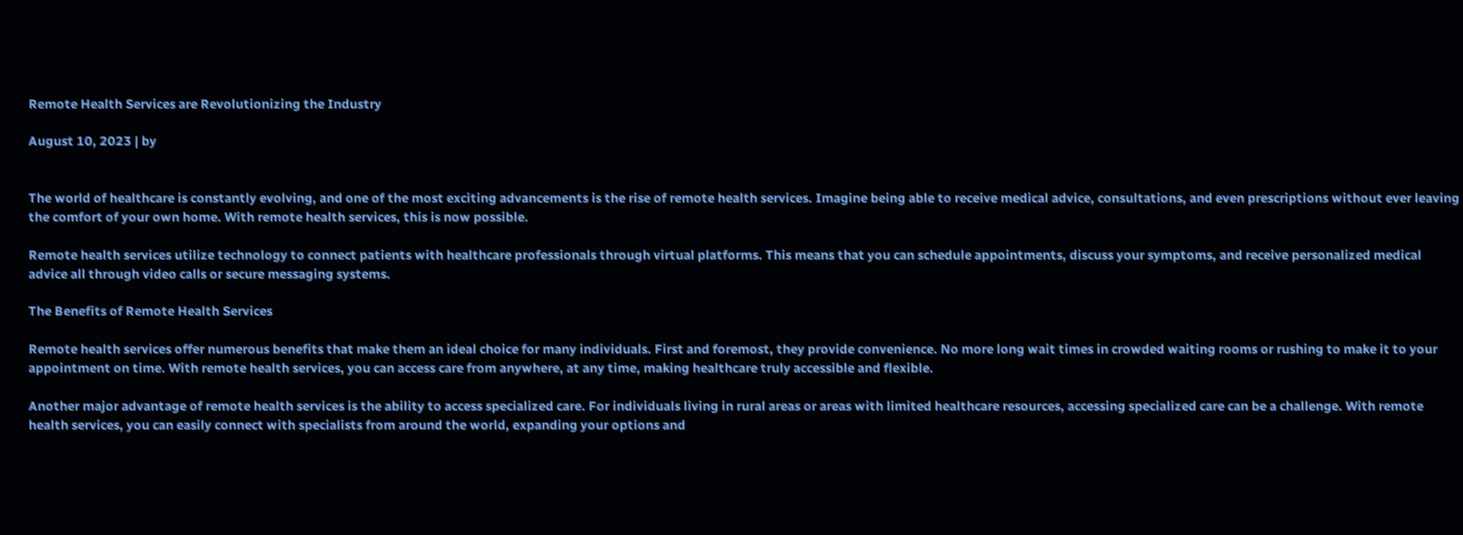Remote Health Services are Revolutionizing the Industry

August 10, 2023 | by


The world of healthcare is constantly evolving, and one of the most exciting advancements is the rise of remote health services. Imagine being able to receive medical advice, consultations, and even prescriptions without ever leaving the comfort of your own home. With remote health services, this is now possible.

Remote health services utilize technology to connect patients with healthcare professionals through virtual platforms. This means that you can schedule appointments, discuss your symptoms, and receive personalized medical advice all through video calls or secure messaging systems.

The Benefits of Remote Health Services

Remote health services offer numerous benefits that make them an ideal choice for many individuals. First and foremost, they provide convenience. No more long wait times in crowded waiting rooms or rushing to make it to your appointment on time. With remote health services, you can access care from anywhere, at any time, making healthcare truly accessible and flexible.

Another major advantage of remote health services is the ability to access specialized care. For individuals living in rural areas or areas with limited healthcare resources, accessing specialized care can be a challenge. With remote health services, you can easily connect with specialists from around the world, expanding your options and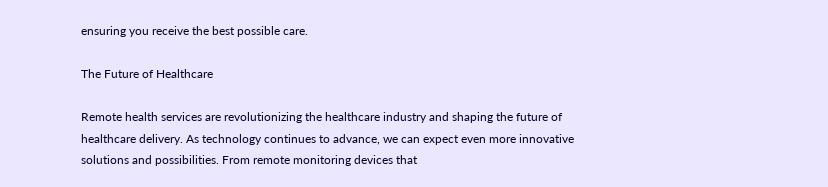ensuring you receive the best possible care.

The Future of Healthcare

Remote health services are revolutionizing the healthcare industry and shaping the future of healthcare delivery. As technology continues to advance, we can expect even more innovative solutions and possibilities. From remote monitoring devices that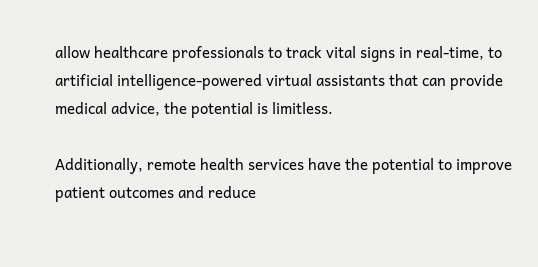allow healthcare professionals to track vital signs in real-time, to artificial intelligence-powered virtual assistants that can provide medical advice, the potential is limitless.

Additionally, remote health services have the potential to improve patient outcomes and reduce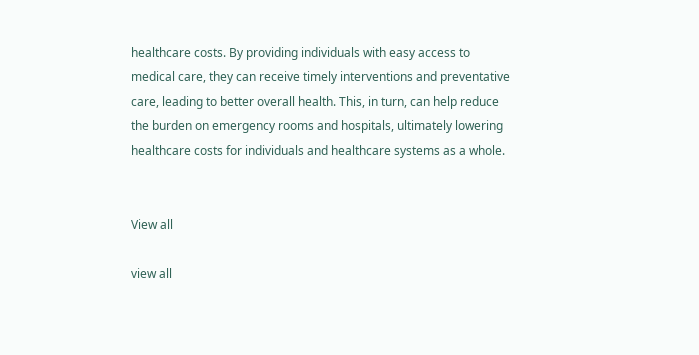healthcare costs. By providing individuals with easy access to medical care, they can receive timely interventions and preventative care, leading to better overall health. This, in turn, can help reduce the burden on emergency rooms and hospitals, ultimately lowering healthcare costs for individuals and healthcare systems as a whole.


View all

view all